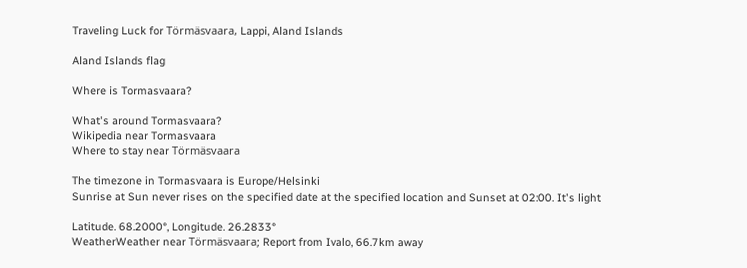Traveling Luck for Törmäsvaara, Lappi, Aland Islands

Aland Islands flag

Where is Tormasvaara?

What's around Tormasvaara?
Wikipedia near Tormasvaara
Where to stay near Törmäsvaara

The timezone in Tormasvaara is Europe/Helsinki
Sunrise at Sun never rises on the specified date at the specified location and Sunset at 02:00. It's light

Latitude. 68.2000°, Longitude. 26.2833°
WeatherWeather near Törmäsvaara; Report from Ivalo, 66.7km away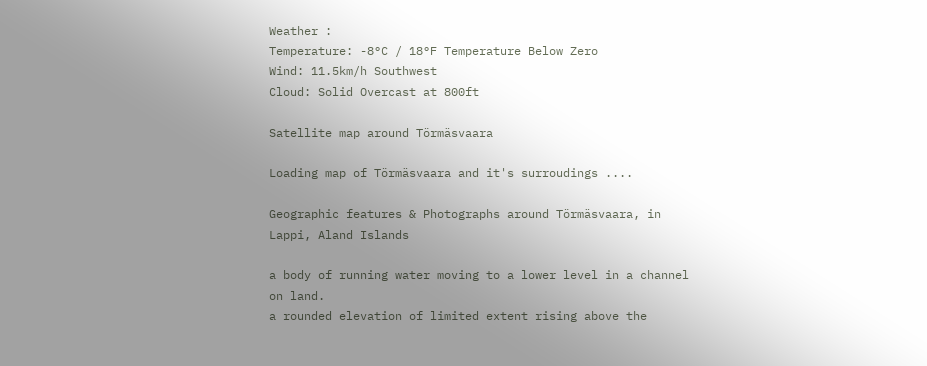Weather :
Temperature: -8°C / 18°F Temperature Below Zero
Wind: 11.5km/h Southwest
Cloud: Solid Overcast at 800ft

Satellite map around Törmäsvaara

Loading map of Törmäsvaara and it's surroudings ....

Geographic features & Photographs around Törmäsvaara, in Lappi, Aland Islands

a body of running water moving to a lower level in a channel on land.
a rounded elevation of limited extent rising above the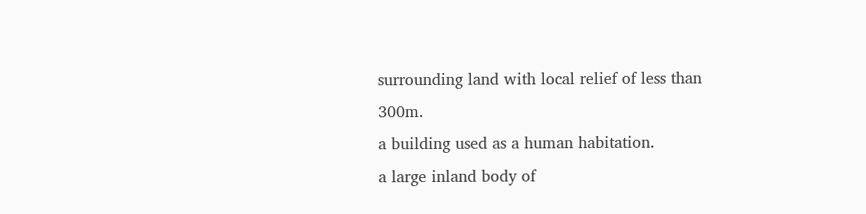surrounding land with local relief of less than 300m.
a building used as a human habitation.
a large inland body of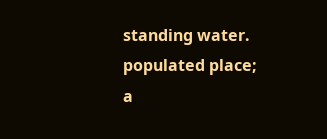standing water.
populated place;
a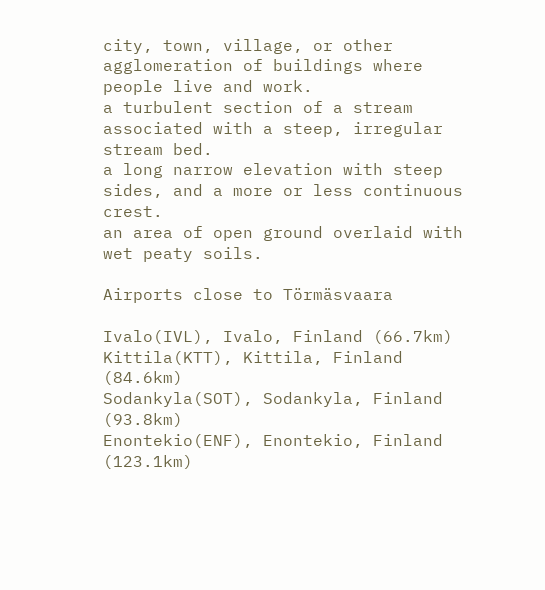city, town, village, or other agglomeration of buildings where people live and work.
a turbulent section of a stream associated with a steep, irregular stream bed.
a long narrow elevation with steep sides, and a more or less continuous crest.
an area of open ground overlaid with wet peaty soils.

Airports close to Törmäsvaara

Ivalo(IVL), Ivalo, Finland (66.7km)
Kittila(KTT), Kittila, Finland (84.6km)
Sodankyla(SOT), Sodankyla, Finland (93.8km)
Enontekio(ENF), Enontekio, Finland (123.1km)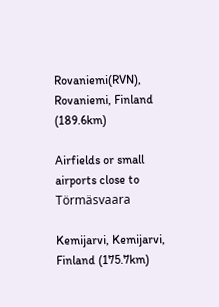Rovaniemi(RVN), Rovaniemi, Finland (189.6km)

Airfields or small airports close to Törmäsvaara

Kemijarvi, Kemijarvi, Finland (175.7km)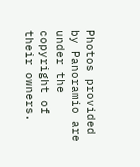Photos provided by Panoramio are under the copyright of their owners.